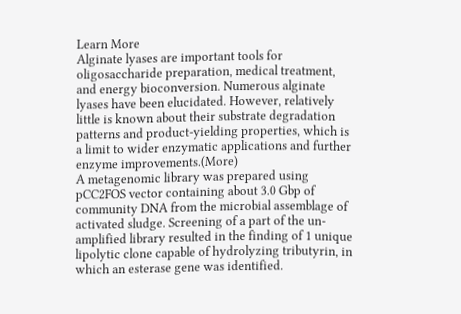Learn More
Alginate lyases are important tools for oligosaccharide preparation, medical treatment, and energy bioconversion. Numerous alginate lyases have been elucidated. However, relatively little is known about their substrate degradation patterns and product-yielding properties, which is a limit to wider enzymatic applications and further enzyme improvements.(More)
A metagenomic library was prepared using pCC2FOS vector containing about 3.0 Gbp of community DNA from the microbial assemblage of activated sludge. Screening of a part of the un-amplified library resulted in the finding of 1 unique lipolytic clone capable of hydrolyzing tributyrin, in which an esterase gene was identified.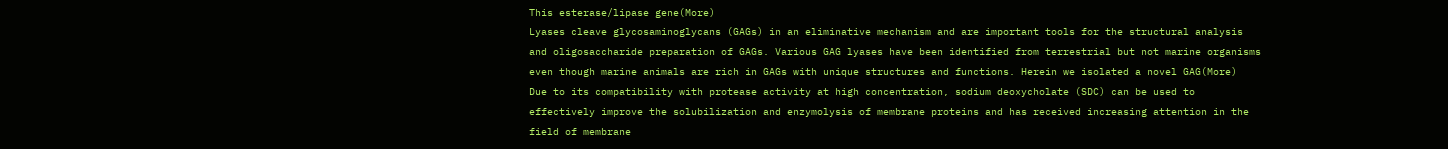This esterase/lipase gene(More)
Lyases cleave glycosaminoglycans (GAGs) in an eliminative mechanism and are important tools for the structural analysis and oligosaccharide preparation of GAGs. Various GAG lyases have been identified from terrestrial but not marine organisms even though marine animals are rich in GAGs with unique structures and functions. Herein we isolated a novel GAG(More)
Due to its compatibility with protease activity at high concentration, sodium deoxycholate (SDC) can be used to effectively improve the solubilization and enzymolysis of membrane proteins and has received increasing attention in the field of membrane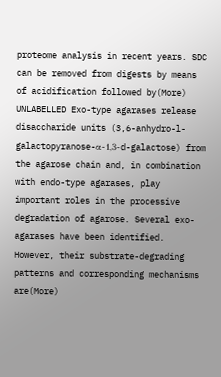proteome analysis in recent years. SDC can be removed from digests by means of acidification followed by(More)
UNLABELLED Exo-type agarases release disaccharide units (3,6-anhydro-l-galactopyranose-α-1,3-d-galactose) from the agarose chain and, in combination with endo-type agarases, play important roles in the processive degradation of agarose. Several exo-agarases have been identified. However, their substrate-degrading patterns and corresponding mechanisms are(More)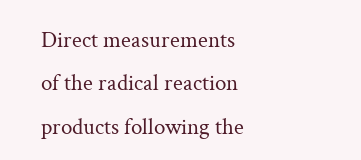Direct measurements of the radical reaction products following the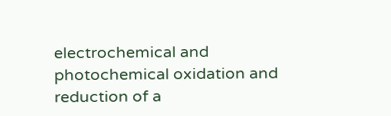electrochemical and photochemical oxidation and reduction of a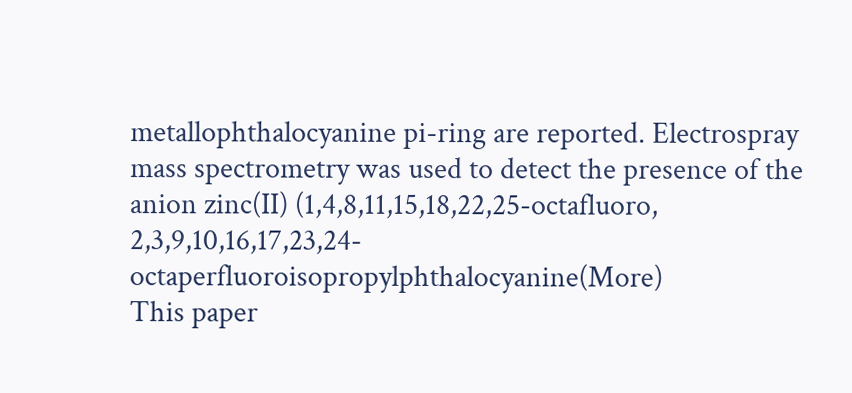metallophthalocyanine pi-ring are reported. Electrospray mass spectrometry was used to detect the presence of the anion zinc(II) (1,4,8,11,15,18,22,25-octafluoro, 2,3,9,10,16,17,23,24-octaperfluoroisopropylphthalocyanine(More)
This paper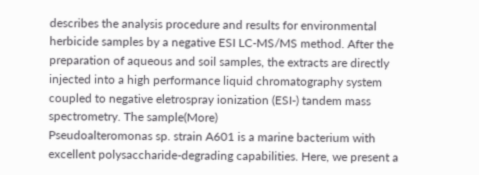describes the analysis procedure and results for environmental herbicide samples by a negative ESI LC-MS/MS method. After the preparation of aqueous and soil samples, the extracts are directly injected into a high performance liquid chromatography system coupled to negative eletrospray ionization (ESI-) tandem mass spectrometry. The sample(More)
Pseudoalteromonas sp. strain A601 is a marine bacterium with excellent polysaccharide-degrading capabilities. Here, we present a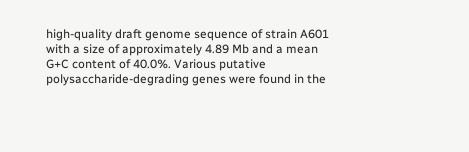high-quality draft genome sequence of strain A601 with a size of approximately 4.89 Mb and a mean G+C content of 40.0%. Various putative polysaccharide-degrading genes were found in the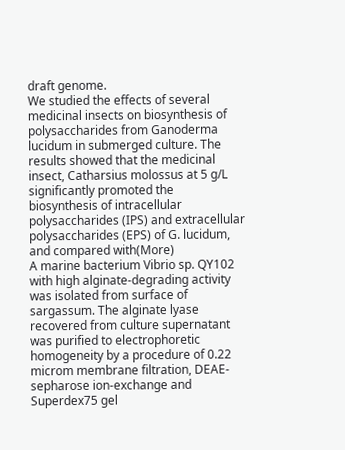draft genome.
We studied the effects of several medicinal insects on biosynthesis of polysaccharides from Ganoderma lucidum in submerged culture. The results showed that the medicinal insect, Catharsius molossus at 5 g/L significantly promoted the biosynthesis of intracellular polysaccharides (IPS) and extracellular polysaccharides (EPS) of G. lucidum, and compared with(More)
A marine bacterium Vibrio sp. QY102 with high alginate-degrading activity was isolated from surface of sargassum. The alginate lyase recovered from culture supernatant was purified to electrophoretic homogeneity by a procedure of 0.22 microm membrane filtration, DEAE-sepharose ion-exchange and Superdex75 gel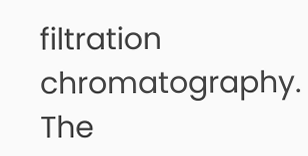filtration chromatography. The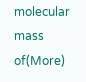molecular mass of(More)